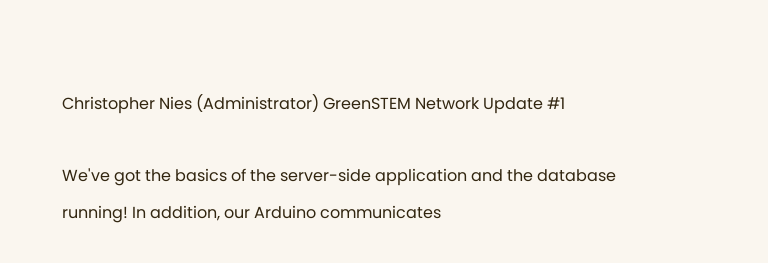Christopher Nies (Administrator) GreenSTEM Network Update #1

We've got the basics of the server-side application and the database running! In addition, our Arduino communicates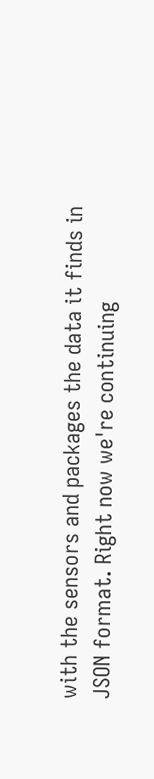with the sensors and packages the data it finds in JSON format. Right now we're continuing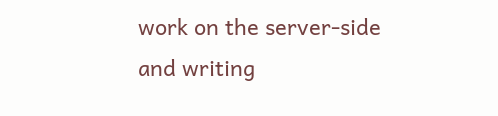work on the server-side and writing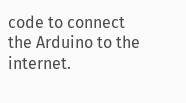code to connect the Arduino to the internet.